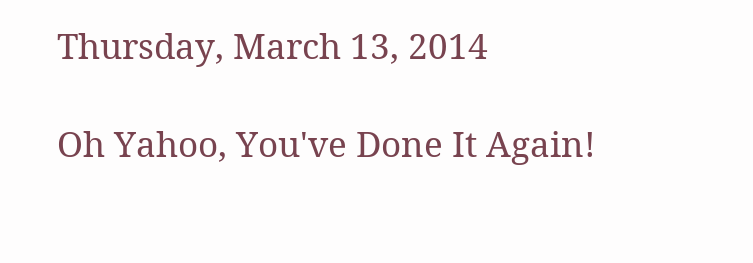Thursday, March 13, 2014

Oh Yahoo, You've Done It Again!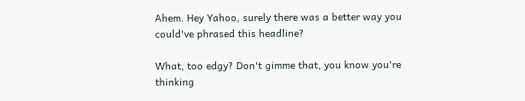Ahem. Hey Yahoo, surely there was a better way you could've phrased this headline?

What, too edgy? Don't gimme that, you know you're thinking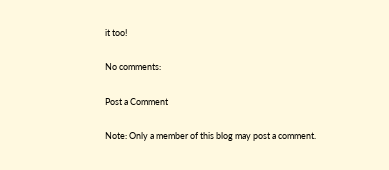it too!

No comments:

Post a Comment

Note: Only a member of this blog may post a comment.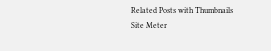Related Posts with Thumbnails
Site Meter